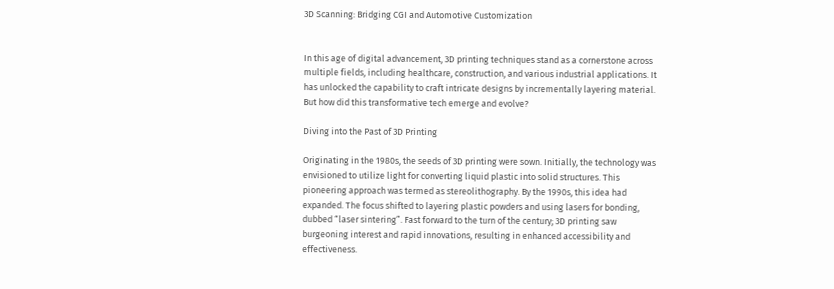3D Scanning: Bridging CGI and Automotive Customization


In this age of digital advancement, 3D printing techniques stand as a cornerstone across multiple fields, including healthcare, construction, and various industrial applications. It has unlocked the capability to craft intricate designs by incrementally layering material. But how did this transformative tech emerge and evolve?

Diving into the Past of 3D Printing

Originating in the 1980s, the seeds of 3D printing were sown. Initially, the technology was envisioned to utilize light for converting liquid plastic into solid structures. This pioneering approach was termed as stereolithography. By the 1990s, this idea had expanded. The focus shifted to layering plastic powders and using lasers for bonding, dubbed “laser sintering”. Fast forward to the turn of the century; 3D printing saw burgeoning interest and rapid innovations, resulting in enhanced accessibility and effectiveness.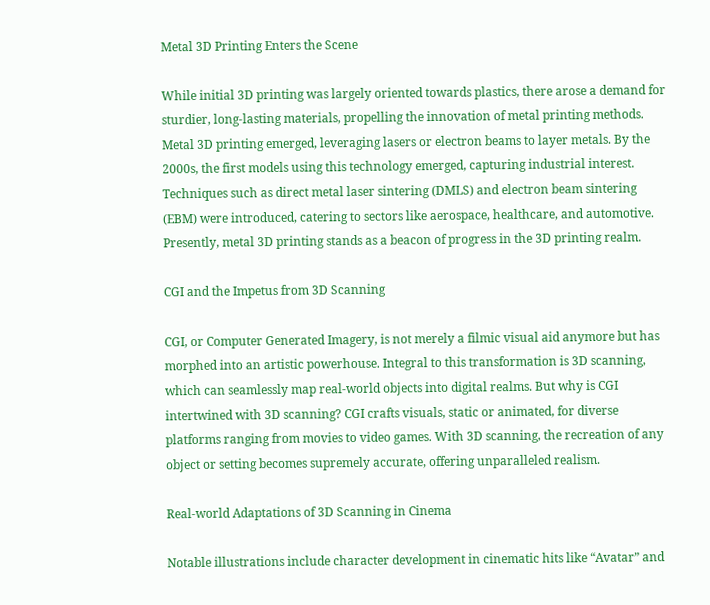Metal 3D Printing Enters the Scene

While initial 3D printing was largely oriented towards plastics, there arose a demand for sturdier, long-lasting materials, propelling the innovation of metal printing methods. Metal 3D printing emerged, leveraging lasers or electron beams to layer metals. By the 2000s, the first models using this technology emerged, capturing industrial interest. Techniques such as direct metal laser sintering (DMLS) and electron beam sintering (EBM) were introduced, catering to sectors like aerospace, healthcare, and automotive. Presently, metal 3D printing stands as a beacon of progress in the 3D printing realm.

CGI and the Impetus from 3D Scanning

CGI, or Computer Generated Imagery, is not merely a filmic visual aid anymore but has morphed into an artistic powerhouse. Integral to this transformation is 3D scanning, which can seamlessly map real-world objects into digital realms. But why is CGI intertwined with 3D scanning? CGI crafts visuals, static or animated, for diverse platforms ranging from movies to video games. With 3D scanning, the recreation of any object or setting becomes supremely accurate, offering unparalleled realism.

Real-world Adaptations of 3D Scanning in Cinema

Notable illustrations include character development in cinematic hits like “Avatar” and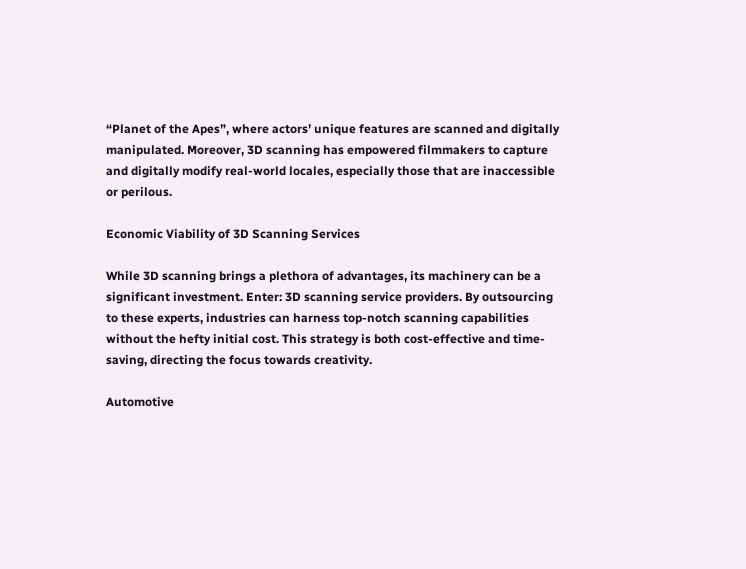“Planet of the Apes”, where actors’ unique features are scanned and digitally manipulated. Moreover, 3D scanning has empowered filmmakers to capture and digitally modify real-world locales, especially those that are inaccessible or perilous.

Economic Viability of 3D Scanning Services

While 3D scanning brings a plethora of advantages, its machinery can be a significant investment. Enter: 3D scanning service providers. By outsourcing to these experts, industries can harness top-notch scanning capabilities without the hefty initial cost. This strategy is both cost-effective and time-saving, directing the focus towards creativity.

Automotive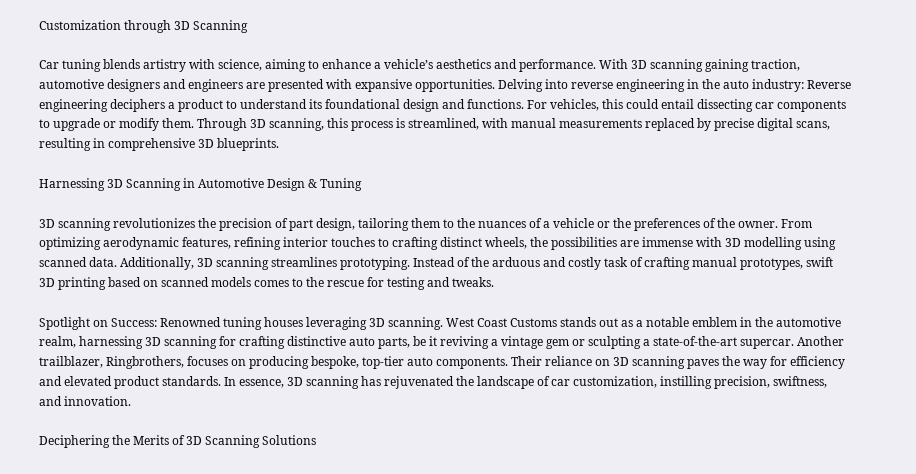Customization through 3D Scanning

Car tuning blends artistry with science, aiming to enhance a vehicle’s aesthetics and performance. With 3D scanning gaining traction, automotive designers and engineers are presented with expansive opportunities. Delving into reverse engineering in the auto industry: Reverse engineering deciphers a product to understand its foundational design and functions. For vehicles, this could entail dissecting car components to upgrade or modify them. Through 3D scanning, this process is streamlined, with manual measurements replaced by precise digital scans, resulting in comprehensive 3D blueprints.

Harnessing 3D Scanning in Automotive Design & Tuning

3D scanning revolutionizes the precision of part design, tailoring them to the nuances of a vehicle or the preferences of the owner. From optimizing aerodynamic features, refining interior touches to crafting distinct wheels, the possibilities are immense with 3D modelling using scanned data. Additionally, 3D scanning streamlines prototyping. Instead of the arduous and costly task of crafting manual prototypes, swift 3D printing based on scanned models comes to the rescue for testing and tweaks.

Spotlight on Success: Renowned tuning houses leveraging 3D scanning. West Coast Customs stands out as a notable emblem in the automotive realm, harnessing 3D scanning for crafting distinctive auto parts, be it reviving a vintage gem or sculpting a state-of-the-art supercar. Another trailblazer, Ringbrothers, focuses on producing bespoke, top-tier auto components. Their reliance on 3D scanning paves the way for efficiency and elevated product standards. In essence, 3D scanning has rejuvenated the landscape of car customization, instilling precision, swiftness, and innovation.

Deciphering the Merits of 3D Scanning Solutions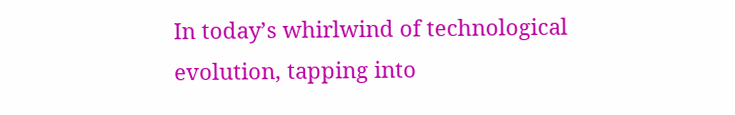In today’s whirlwind of technological evolution, tapping into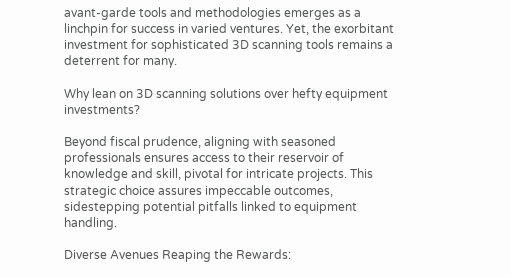avant-garde tools and methodologies emerges as a linchpin for success in varied ventures. Yet, the exorbitant investment for sophisticated 3D scanning tools remains a deterrent for many.

Why lean on 3D scanning solutions over hefty equipment investments?

Beyond fiscal prudence, aligning with seasoned professionals ensures access to their reservoir of knowledge and skill, pivotal for intricate projects. This strategic choice assures impeccable outcomes, sidestepping potential pitfalls linked to equipment handling.

Diverse Avenues Reaping the Rewards: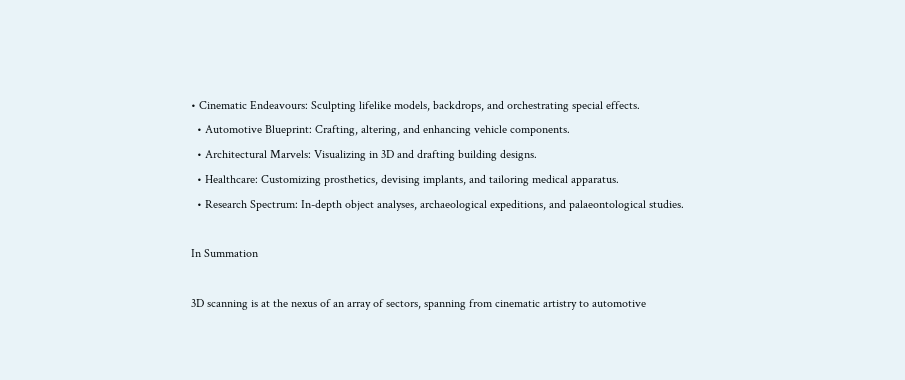• Cinematic Endeavours: Sculpting lifelike models, backdrops, and orchestrating special effects.
  • Automotive Blueprint: Crafting, altering, and enhancing vehicle components.
  • Architectural Marvels: Visualizing in 3D and drafting building designs.
  • Healthcare: Customizing prosthetics, devising implants, and tailoring medical apparatus.
  • Research Spectrum: In-depth object analyses, archaeological expeditions, and palaeontological studies.

In Summation

3D scanning is at the nexus of an array of sectors, spanning from cinematic artistry to automotive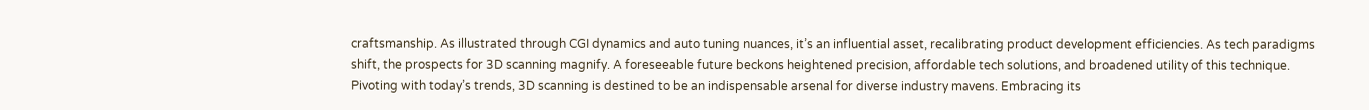craftsmanship. As illustrated through CGI dynamics and auto tuning nuances, it’s an influential asset, recalibrating product development efficiencies. As tech paradigms shift, the prospects for 3D scanning magnify. A foreseeable future beckons heightened precision, affordable tech solutions, and broadened utility of this technique. Pivoting with today’s trends, 3D scanning is destined to be an indispensable arsenal for diverse industry mavens. Embracing its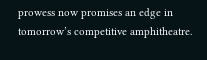prowess now promises an edge in tomorrow’s competitive amphitheatre.